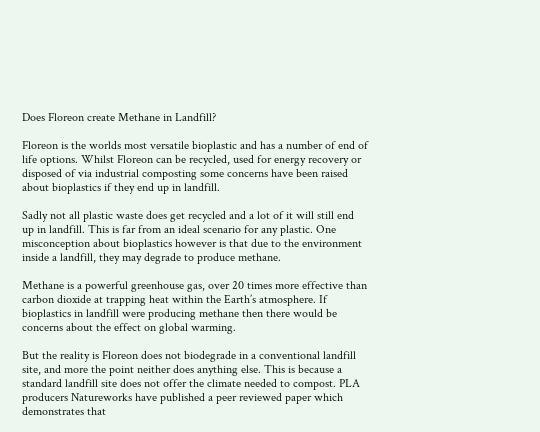Does Floreon create Methane in Landfill?

Floreon is the worlds most versatile bioplastic and has a number of end of life options. Whilst Floreon can be recycled, used for energy recovery or disposed of via industrial composting some concerns have been raised about bioplastics if they end up in landfill.

Sadly not all plastic waste does get recycled and a lot of it will still end up in landfill. This is far from an ideal scenario for any plastic. One misconception about bioplastics however is that due to the environment inside a landfill, they may degrade to produce methane.

Methane is a powerful greenhouse gas, over 20 times more effective than carbon dioxide at trapping heat within the Earth’s atmosphere. If bioplastics in landfill were producing methane then there would be concerns about the effect on global warming.

But the reality is Floreon does not biodegrade in a conventional landfill site, and more the point neither does anything else. This is because a standard landfill site does not offer the climate needed to compost. PLA producers Natureworks have published a peer reviewed paper which demonstrates that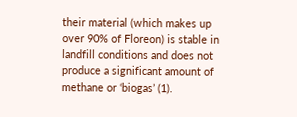their material (which makes up over 90% of Floreon) is stable in landfill conditions and does not produce a significant amount of methane or ‘biogas’ (1).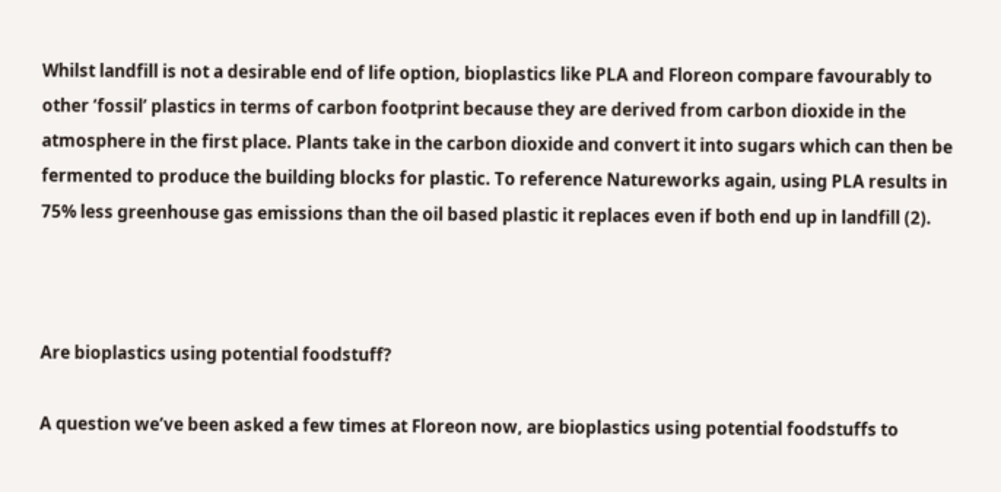Whilst landfill is not a desirable end of life option, bioplastics like PLA and Floreon compare favourably to other ‘fossil’ plastics in terms of carbon footprint because they are derived from carbon dioxide in the atmosphere in the first place. Plants take in the carbon dioxide and convert it into sugars which can then be fermented to produce the building blocks for plastic. To reference Natureworks again, using PLA results in 75% less greenhouse gas emissions than the oil based plastic it replaces even if both end up in landfill (2).



Are bioplastics using potential foodstuff?

A question we’ve been asked a few times at Floreon now, are bioplastics using potential foodstuffs to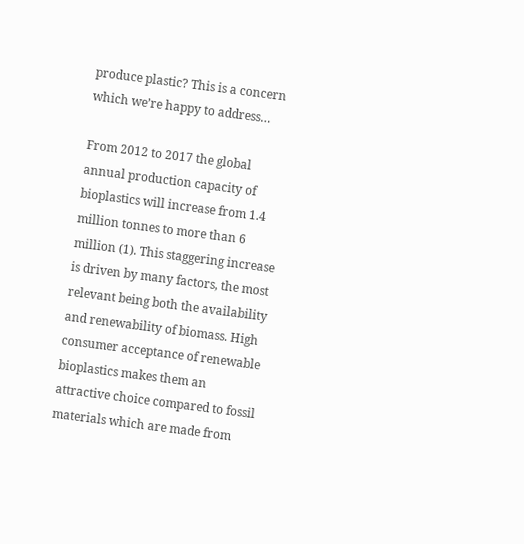produce plastic? This is a concern which we’re happy to address…

From 2012 to 2017 the global annual production capacity of bioplastics will increase from 1.4 million tonnes to more than 6 million (1). This staggering increase is driven by many factors, the most relevant being both the availability and renewability of biomass. High consumer acceptance of renewable bioplastics makes them an attractive choice compared to fossil materials which are made from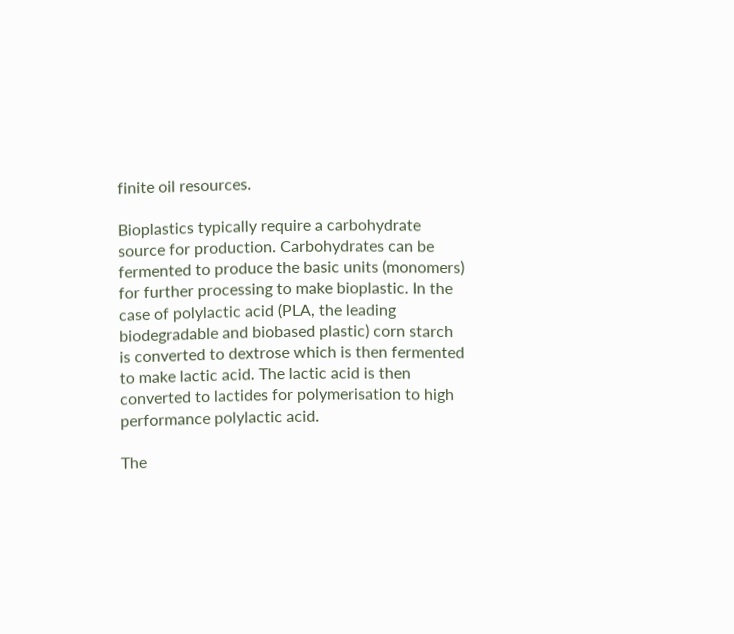finite oil resources.

Bioplastics typically require a carbohydrate source for production. Carbohydrates can be fermented to produce the basic units (monomers) for further processing to make bioplastic. In the case of polylactic acid (PLA, the leading biodegradable and biobased plastic) corn starch is converted to dextrose which is then fermented to make lactic acid. The lactic acid is then converted to lactides for polymerisation to high performance polylactic acid.

The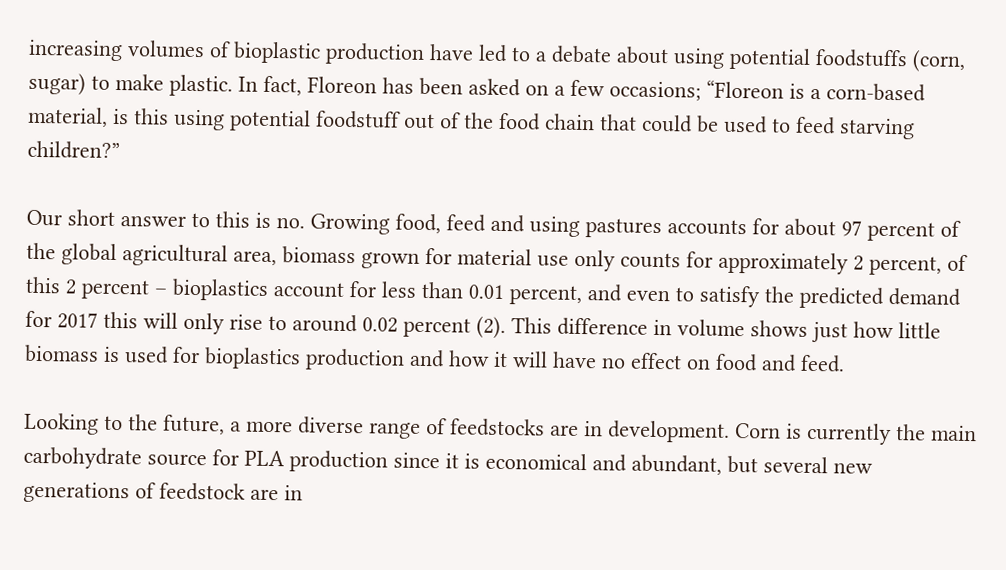increasing volumes of bioplastic production have led to a debate about using potential foodstuffs (corn, sugar) to make plastic. In fact, Floreon has been asked on a few occasions; “Floreon is a corn-based material, is this using potential foodstuff out of the food chain that could be used to feed starving children?”

Our short answer to this is no. Growing food, feed and using pastures accounts for about 97 percent of the global agricultural area, biomass grown for material use only counts for approximately 2 percent, of this 2 percent – bioplastics account for less than 0.01 percent, and even to satisfy the predicted demand for 2017 this will only rise to around 0.02 percent (2). This difference in volume shows just how little biomass is used for bioplastics production and how it will have no effect on food and feed.

Looking to the future, a more diverse range of feedstocks are in development. Corn is currently the main carbohydrate source for PLA production since it is economical and abundant, but several new generations of feedstock are in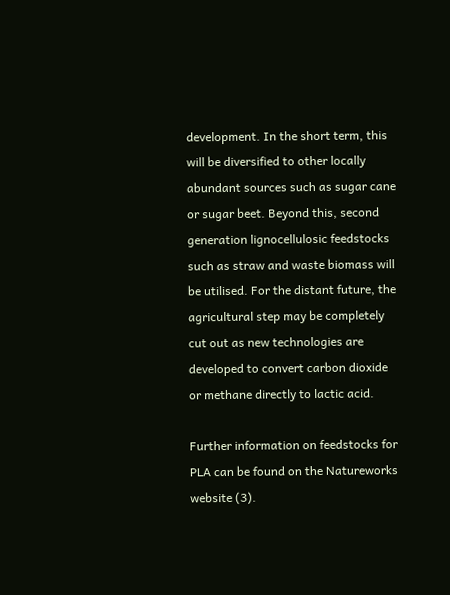development. In the short term, this will be diversified to other locally abundant sources such as sugar cane or sugar beet. Beyond this, second generation lignocellulosic feedstocks such as straw and waste biomass will be utilised. For the distant future, the agricultural step may be completely cut out as new technologies are developed to convert carbon dioxide or methane directly to lactic acid.

Further information on feedstocks for PLA can be found on the Natureworks website (3).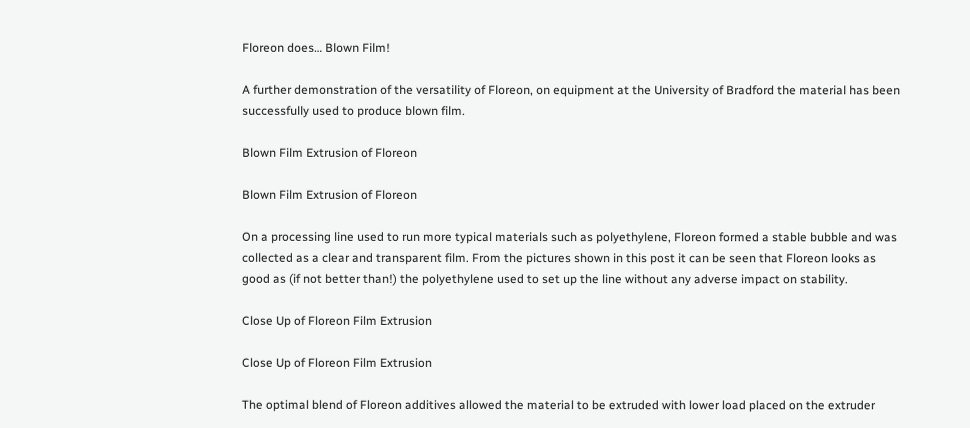Floreon does… Blown Film!

A further demonstration of the versatility of Floreon, on equipment at the University of Bradford the material has been successfully used to produce blown film.

Blown Film Extrusion of Floreon

Blown Film Extrusion of Floreon

On a processing line used to run more typical materials such as polyethylene, Floreon formed a stable bubble and was collected as a clear and transparent film. From the pictures shown in this post it can be seen that Floreon looks as good as (if not better than!) the polyethylene used to set up the line without any adverse impact on stability.

Close Up of Floreon Film Extrusion

Close Up of Floreon Film Extrusion

The optimal blend of Floreon additives allowed the material to be extruded with lower load placed on the extruder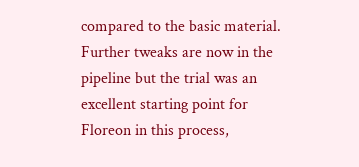compared to the basic material. Further tweaks are now in the pipeline but the trial was an excellent starting point for Floreon in this process,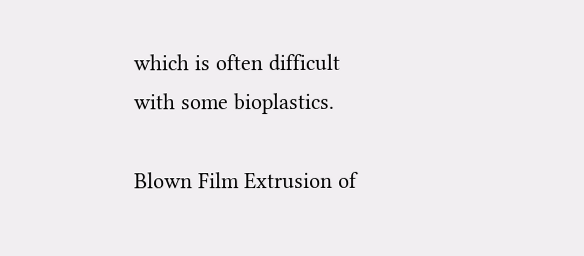which is often difficult with some bioplastics.

Blown Film Extrusion of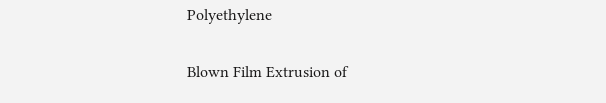Polyethylene

Blown Film Extrusion of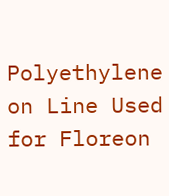Polyethylene on Line Used for Floreon